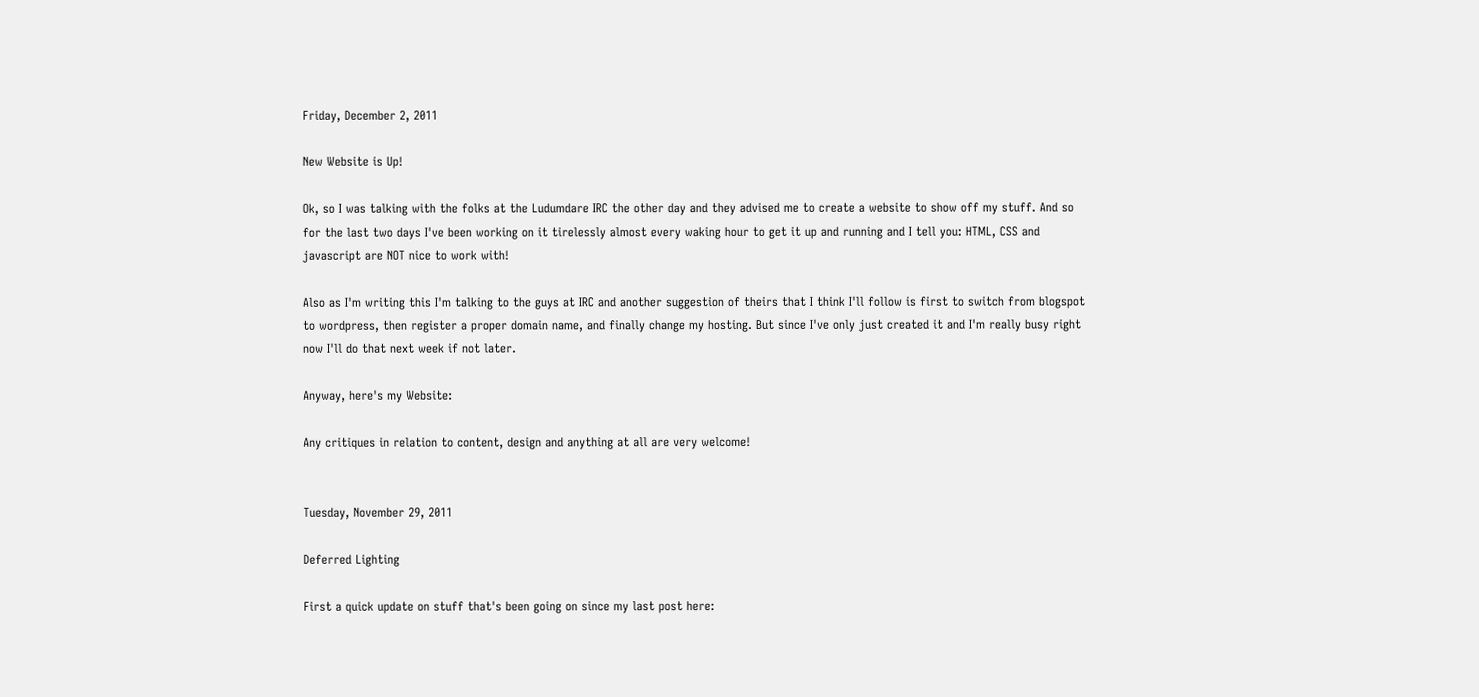Friday, December 2, 2011

New Website is Up!

Ok, so I was talking with the folks at the Ludumdare IRC the other day and they advised me to create a website to show off my stuff. And so for the last two days I've been working on it tirelessly almost every waking hour to get it up and running and I tell you: HTML, CSS and javascript are NOT nice to work with!

Also as I'm writing this I'm talking to the guys at IRC and another suggestion of theirs that I think I'll follow is first to switch from blogspot to wordpress, then register a proper domain name, and finally change my hosting. But since I've only just created it and I'm really busy right now I'll do that next week if not later.

Anyway, here's my Website:

Any critiques in relation to content, design and anything at all are very welcome!


Tuesday, November 29, 2011

Deferred Lighting

First a quick update on stuff that's been going on since my last post here: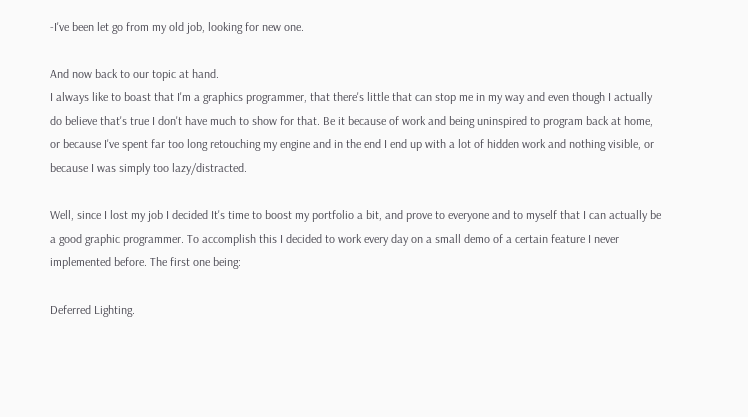-I've been let go from my old job, looking for new one.

And now back to our topic at hand.
I always like to boast that I'm a graphics programmer, that there's little that can stop me in my way and even though I actually do believe that's true I don't have much to show for that. Be it because of work and being uninspired to program back at home, or because I've spent far too long retouching my engine and in the end I end up with a lot of hidden work and nothing visible, or because I was simply too lazy/distracted.

Well, since I lost my job I decided It's time to boost my portfolio a bit, and prove to everyone and to myself that I can actually be a good graphic programmer. To accomplish this I decided to work every day on a small demo of a certain feature I never implemented before. The first one being:

Deferred Lighting.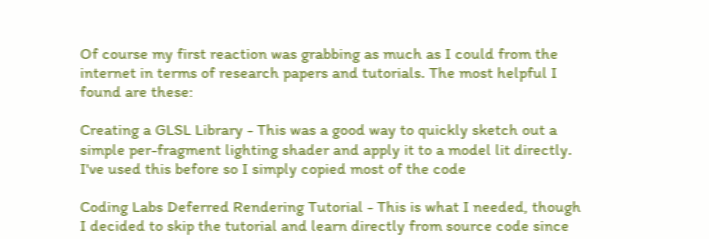Of course my first reaction was grabbing as much as I could from the internet in terms of research papers and tutorials. The most helpful I found are these:

Creating a GLSL Library - This was a good way to quickly sketch out a simple per-fragment lighting shader and apply it to a model lit directly. I've used this before so I simply copied most of the code

Coding Labs Deferred Rendering Tutorial - This is what I needed, though I decided to skip the tutorial and learn directly from source code since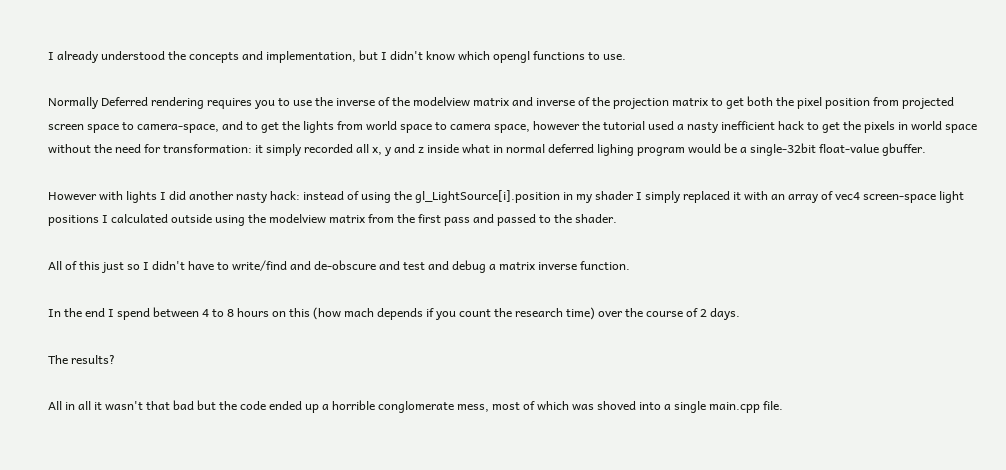I already understood the concepts and implementation, but I didn't know which opengl functions to use.

Normally Deferred rendering requires you to use the inverse of the modelview matrix and inverse of the projection matrix to get both the pixel position from projected screen space to camera-space, and to get the lights from world space to camera space, however the tutorial used a nasty inefficient hack to get the pixels in world space without the need for transformation: it simply recorded all x, y and z inside what in normal deferred lighing program would be a single-32bit float-value gbuffer.

However with lights I did another nasty hack: instead of using the gl_LightSource[i].position in my shader I simply replaced it with an array of vec4 screen-space light positions I calculated outside using the modelview matrix from the first pass and passed to the shader.

All of this just so I didn't have to write/find and de-obscure and test and debug a matrix inverse function.

In the end I spend between 4 to 8 hours on this (how mach depends if you count the research time) over the course of 2 days.

The results?

All in all it wasn't that bad but the code ended up a horrible conglomerate mess, most of which was shoved into a single main.cpp file.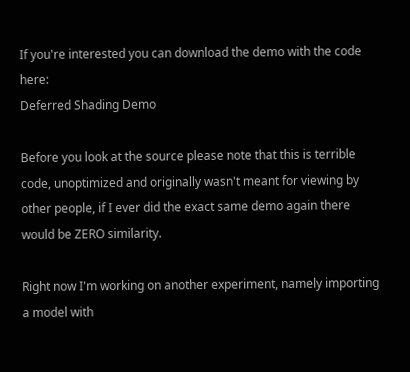If you're interested you can download the demo with the code here:
Deferred Shading Demo

Before you look at the source please note that this is terrible code, unoptimized and originally wasn't meant for viewing by other people, if I ever did the exact same demo again there would be ZERO similarity.

Right now I'm working on another experiment, namely importing a model with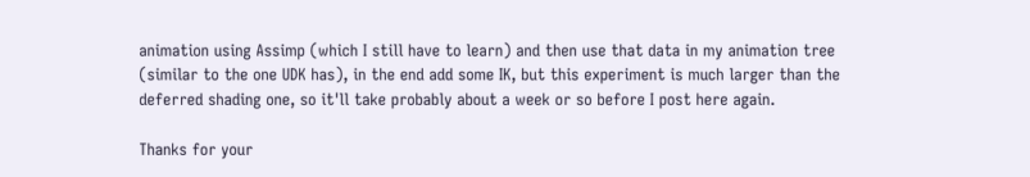animation using Assimp (which I still have to learn) and then use that data in my animation tree (similar to the one UDK has), in the end add some IK, but this experiment is much larger than the deferred shading one, so it'll take probably about a week or so before I post here again.

Thanks for your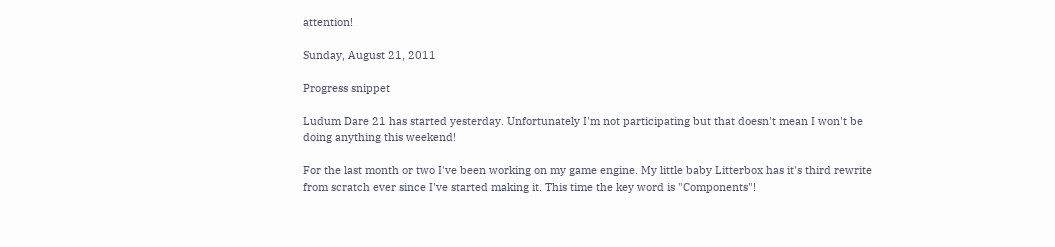attention!

Sunday, August 21, 2011

Progress snippet

Ludum Dare 21 has started yesterday. Unfortunately I'm not participating but that doesn't mean I won't be doing anything this weekend!

For the last month or two I've been working on my game engine. My little baby Litterbox has it's third rewrite from scratch ever since I've started making it. This time the key word is "Components"!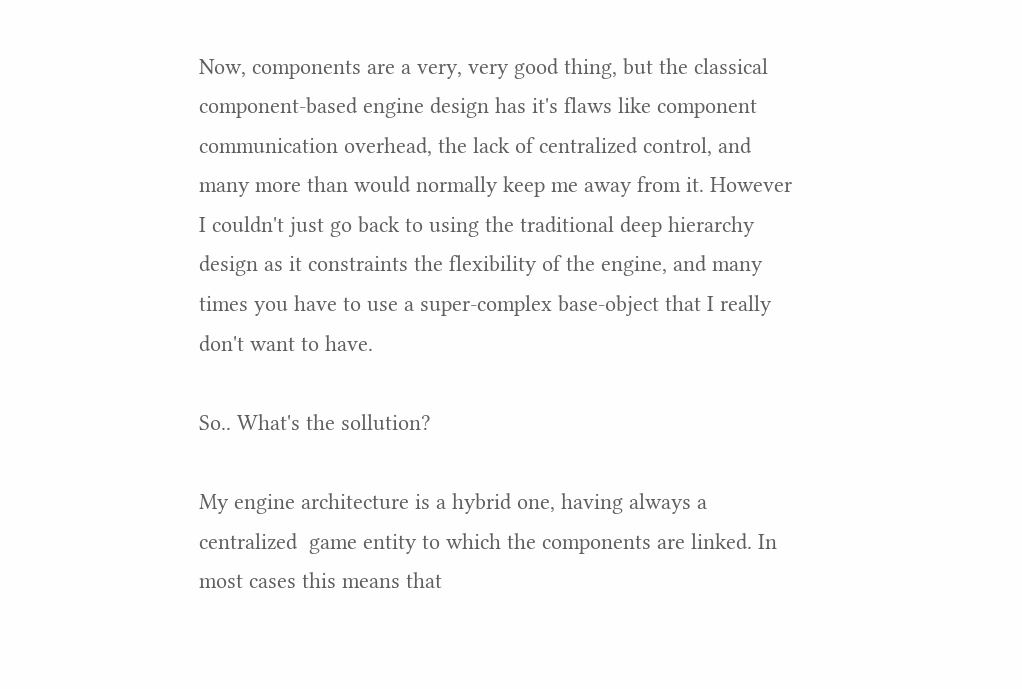Now, components are a very, very good thing, but the classical component-based engine design has it's flaws like component communication overhead, the lack of centralized control, and many more than would normally keep me away from it. However I couldn't just go back to using the traditional deep hierarchy design as it constraints the flexibility of the engine, and many times you have to use a super-complex base-object that I really don't want to have.

So.. What's the sollution?

My engine architecture is a hybrid one, having always a centralized  game entity to which the components are linked. In most cases this means that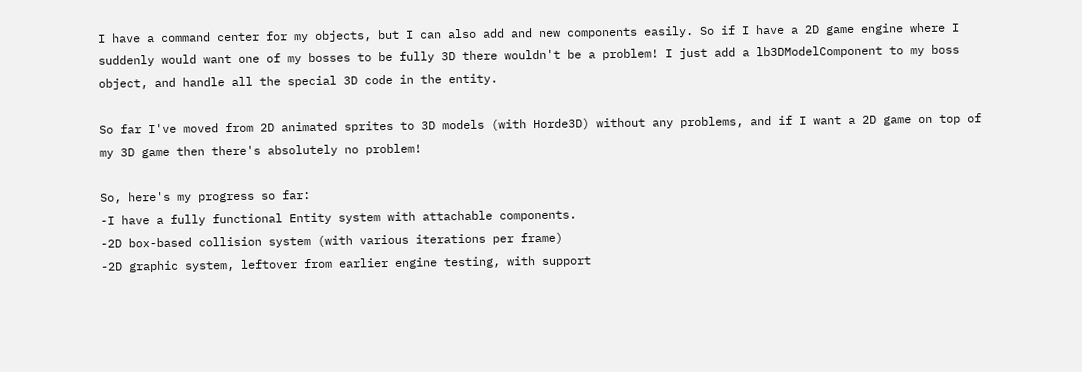I have a command center for my objects, but I can also add and new components easily. So if I have a 2D game engine where I suddenly would want one of my bosses to be fully 3D there wouldn't be a problem! I just add a lb3DModelComponent to my boss object, and handle all the special 3D code in the entity.

So far I've moved from 2D animated sprites to 3D models (with Horde3D) without any problems, and if I want a 2D game on top of my 3D game then there's absolutely no problem!

So, here's my progress so far:
-I have a fully functional Entity system with attachable components.
-2D box-based collision system (with various iterations per frame)
-2D graphic system, leftover from earlier engine testing, with support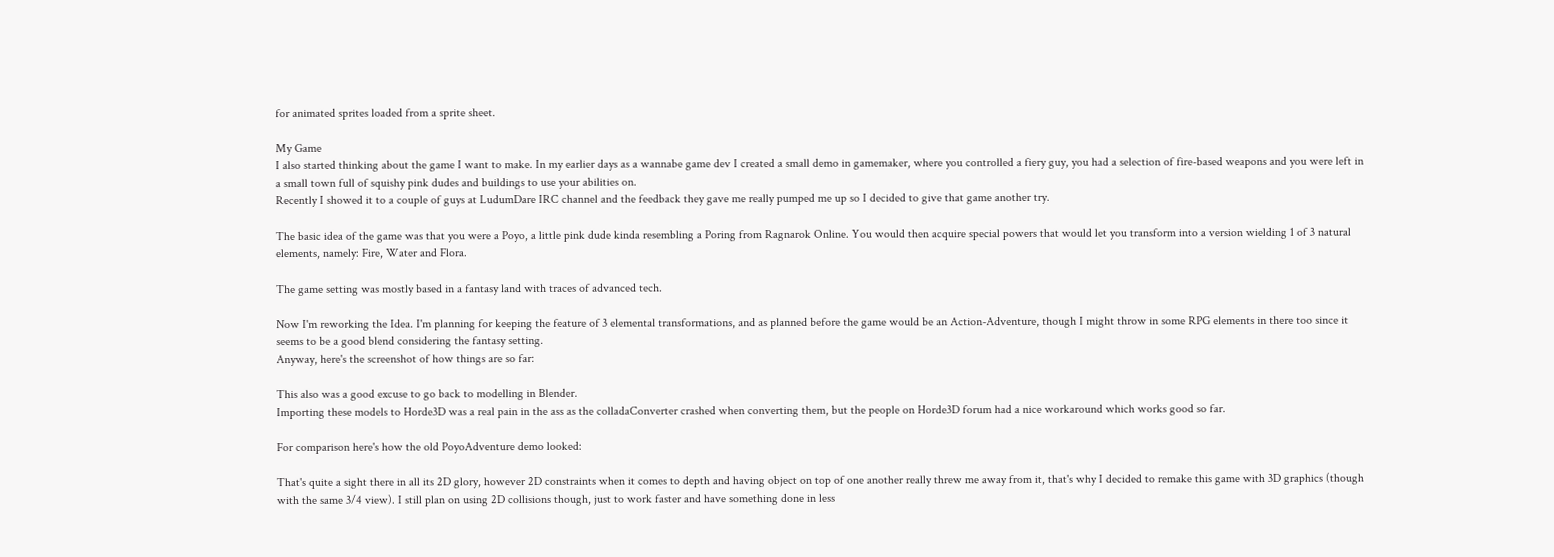for animated sprites loaded from a sprite sheet.

My Game
I also started thinking about the game I want to make. In my earlier days as a wannabe game dev I created a small demo in gamemaker, where you controlled a fiery guy, you had a selection of fire-based weapons and you were left in a small town full of squishy pink dudes and buildings to use your abilities on.
Recently I showed it to a couple of guys at LudumDare IRC channel and the feedback they gave me really pumped me up so I decided to give that game another try.

The basic idea of the game was that you were a Poyo, a little pink dude kinda resembling a Poring from Ragnarok Online. You would then acquire special powers that would let you transform into a version wielding 1 of 3 natural elements, namely: Fire, Water and Flora.

The game setting was mostly based in a fantasy land with traces of advanced tech.

Now I'm reworking the Idea. I'm planning for keeping the feature of 3 elemental transformations, and as planned before the game would be an Action-Adventure, though I might throw in some RPG elements in there too since it seems to be a good blend considering the fantasy setting.
Anyway, here's the screenshot of how things are so far:

This also was a good excuse to go back to modelling in Blender.
Importing these models to Horde3D was a real pain in the ass as the colladaConverter crashed when converting them, but the people on Horde3D forum had a nice workaround which works good so far.

For comparison here's how the old PoyoAdventure demo looked:

That's quite a sight there in all its 2D glory, however 2D constraints when it comes to depth and having object on top of one another really threw me away from it, that's why I decided to remake this game with 3D graphics (though with the same 3/4 view). I still plan on using 2D collisions though, just to work faster and have something done in less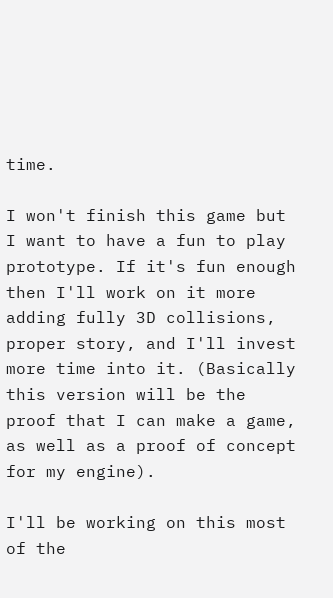time.

I won't finish this game but I want to have a fun to play prototype. If it's fun enough then I'll work on it more adding fully 3D collisions, proper story, and I'll invest more time into it. (Basically this version will be the proof that I can make a game, as well as a proof of concept for my engine).

I'll be working on this most of the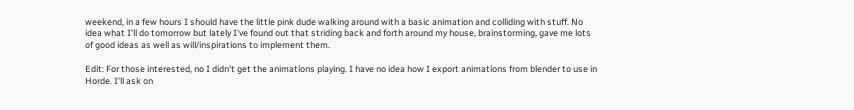weekend, in a few hours I should have the little pink dude walking around with a basic animation and colliding with stuff. No idea what I'll do tomorrow but lately I've found out that striding back and forth around my house, brainstorming, gave me lots of good ideas as well as will/inspirations to implement them.

Edit: For those interested, no I didn't get the animations playing. I have no idea how I export animations from blender to use in Horde. I'll ask on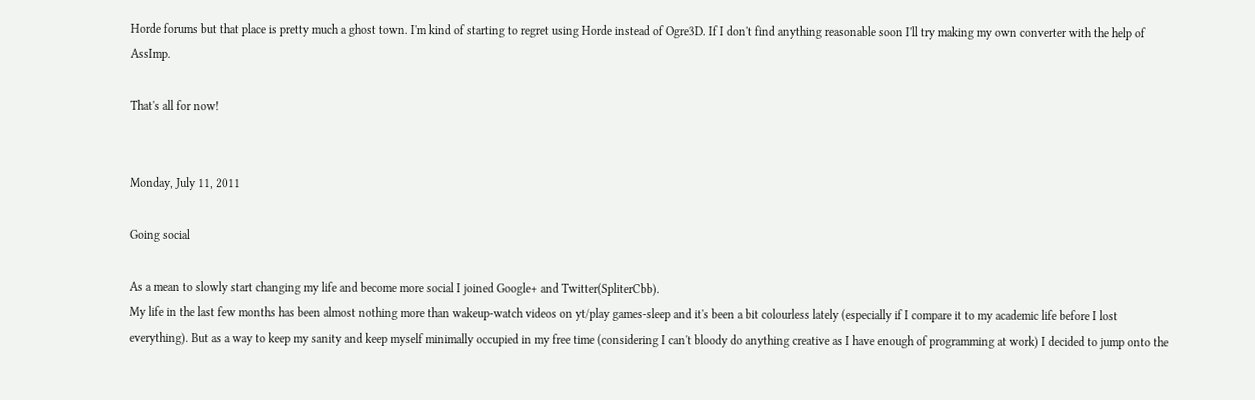Horde forums but that place is pretty much a ghost town. I'm kind of starting to regret using Horde instead of Ogre3D. If I don't find anything reasonable soon I'll try making my own converter with the help of AssImp.

That's all for now!


Monday, July 11, 2011

Going social

As a mean to slowly start changing my life and become more social I joined Google+ and Twitter(SpliterCbb).
My life in the last few months has been almost nothing more than wakeup-watch videos on yt/play games-sleep and it's been a bit colourless lately (especially if I compare it to my academic life before I lost everything). But as a way to keep my sanity and keep myself minimally occupied in my free time (considering I can't bloody do anything creative as I have enough of programming at work) I decided to jump onto the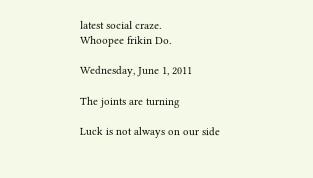latest social craze.
Whoopee frikin Do.

Wednesday, June 1, 2011

The joints are turning

Luck is not always on our side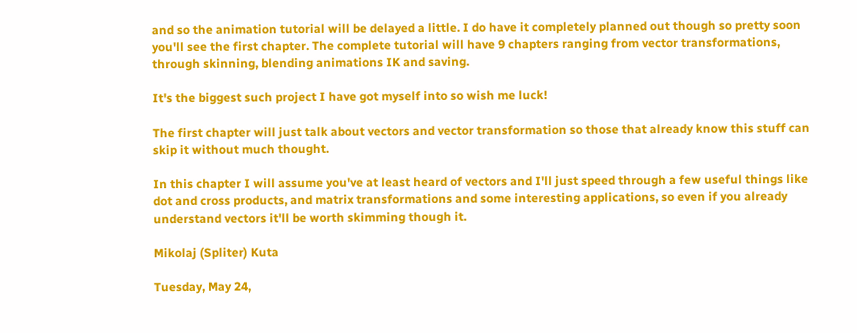and so the animation tutorial will be delayed a little. I do have it completely planned out though so pretty soon you'll see the first chapter. The complete tutorial will have 9 chapters ranging from vector transformations, through skinning, blending animations IK and saving.

It's the biggest such project I have got myself into so wish me luck!

The first chapter will just talk about vectors and vector transformation so those that already know this stuff can skip it without much thought.

In this chapter I will assume you've at least heard of vectors and I'll just speed through a few useful things like dot and cross products, and matrix transformations and some interesting applications, so even if you already understand vectors it'll be worth skimming though it.

Mikolaj (Spliter) Kuta

Tuesday, May 24,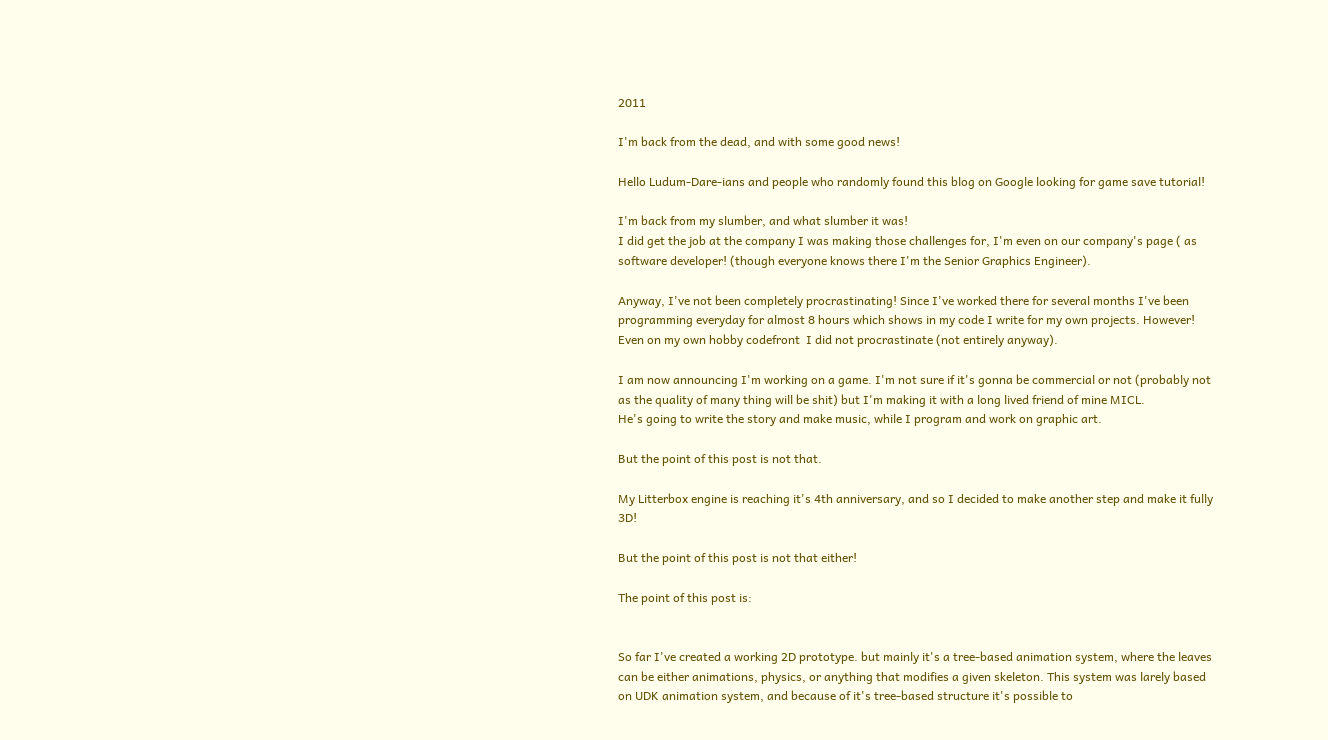2011

I'm back from the dead, and with some good news!

Hello Ludum-Dare-ians and people who randomly found this blog on Google looking for game save tutorial!

I'm back from my slumber, and what slumber it was!
I did get the job at the company I was making those challenges for, I'm even on our company's page ( as software developer! (though everyone knows there I'm the Senior Graphics Engineer).

Anyway, I've not been completely procrastinating! Since I've worked there for several months I've been programming everyday for almost 8 hours which shows in my code I write for my own projects. However! Even on my own hobby codefront  I did not procrastinate (not entirely anyway).

I am now announcing I'm working on a game. I'm not sure if it's gonna be commercial or not (probably not as the quality of many thing will be shit) but I'm making it with a long lived friend of mine MICL.
He's going to write the story and make music, while I program and work on graphic art.

But the point of this post is not that.

My Litterbox engine is reaching it's 4th anniversary, and so I decided to make another step and make it fully 3D!

But the point of this post is not that either!

The point of this post is:


So far I've created a working 2D prototype. but mainly it's a tree-based animation system, where the leaves can be either animations, physics, or anything that modifies a given skeleton. This system was larely based on UDK animation system, and because of it's tree-based structure it's possible to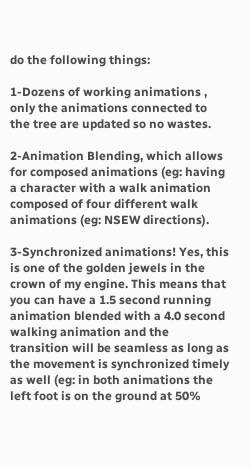do the following things:

1-Dozens of working animations , only the animations connected to the tree are updated so no wastes.

2-Animation Blending, which allows for composed animations (eg: having a character with a walk animation composed of four different walk animations (eg: NSEW directions).

3-Synchronized animations! Yes, this is one of the golden jewels in the crown of my engine. This means that you can have a 1.5 second running animation blended with a 4.0 second walking animation and the transition will be seamless as long as the movement is synchronized timely as well (eg: in both animations the left foot is on the ground at 50%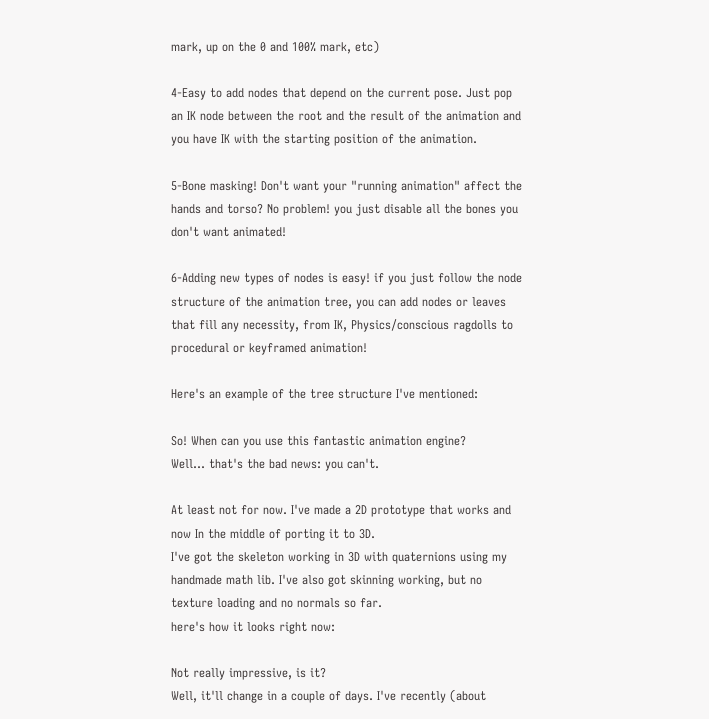mark, up on the 0 and 100% mark, etc)

4-Easy to add nodes that depend on the current pose. Just pop an IK node between the root and the result of the animation and you have IK with the starting position of the animation.

5-Bone masking! Don't want your "running animation" affect the hands and torso? No problem! you just disable all the bones you don't want animated!

6-Adding new types of nodes is easy! if you just follow the node structure of the animation tree, you can add nodes or leaves that fill any necessity, from IK, Physics/conscious ragdolls to procedural or keyframed animation!

Here's an example of the tree structure I've mentioned:

So! When can you use this fantastic animation engine?
Well... that's the bad news: you can't.

At least not for now. I've made a 2D prototype that works and now In the middle of porting it to 3D.
I've got the skeleton working in 3D with quaternions using my handmade math lib. I've also got skinning working, but no texture loading and no normals so far.
here's how it looks right now:

Not really impressive, is it?
Well, it'll change in a couple of days. I've recently (about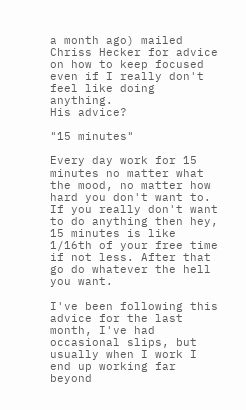a month ago) mailed Chriss Hecker for advice on how to keep focused even if I really don't feel like doing anything.
His advice?

"15 minutes"

Every day work for 15 minutes no matter what the mood, no matter how hard you don't want to.
If you really don't want to do anything then hey, 15 minutes is like 1/16th of your free time if not less. After that go do whatever the hell you want.

I've been following this advice for the last month, I've had occasional slips, but usually when I work I end up working far beyond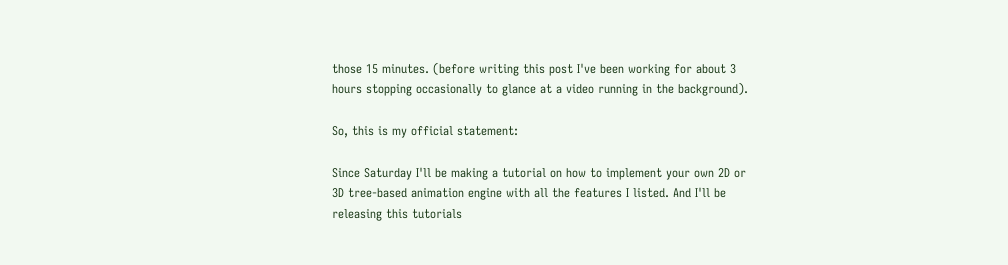those 15 minutes. (before writing this post I've been working for about 3 hours stopping occasionally to glance at a video running in the background).

So, this is my official statement:

Since Saturday I'll be making a tutorial on how to implement your own 2D or 3D tree-based animation engine with all the features I listed. And I'll be releasing this tutorials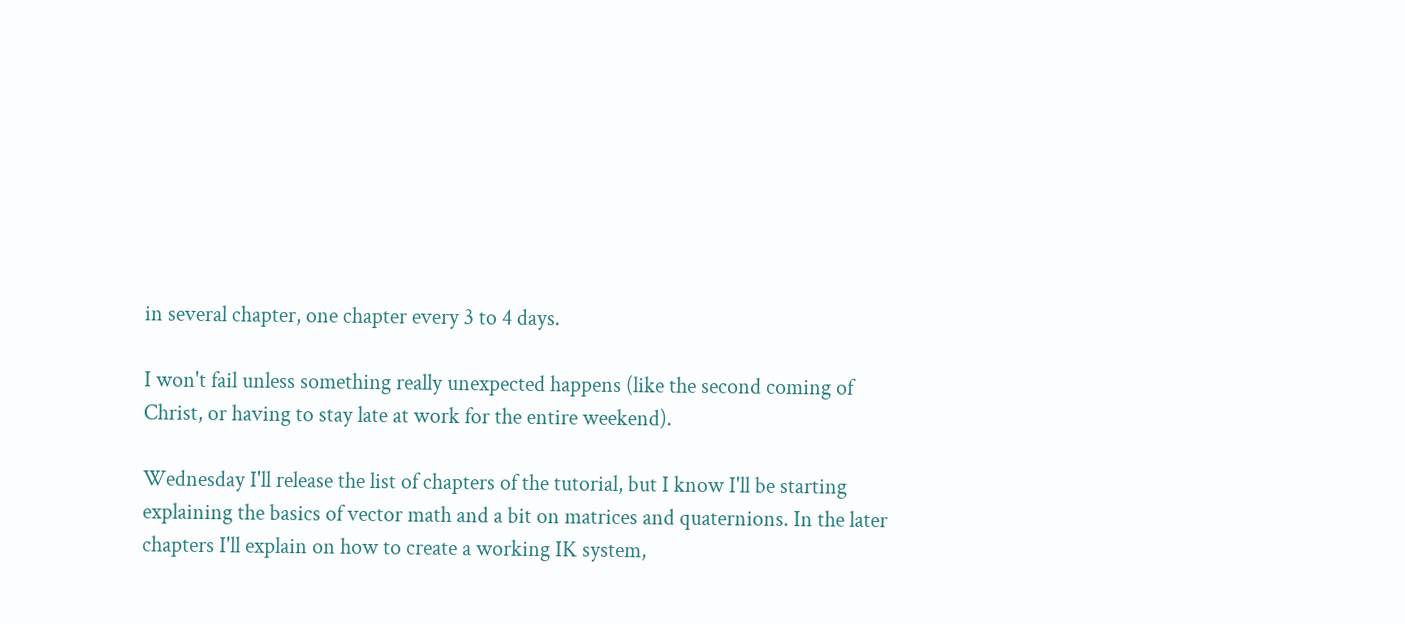in several chapter, one chapter every 3 to 4 days.

I won't fail unless something really unexpected happens (like the second coming of Christ, or having to stay late at work for the entire weekend).

Wednesday I'll release the list of chapters of the tutorial, but I know I'll be starting explaining the basics of vector math and a bit on matrices and quaternions. In the later chapters I'll explain on how to create a working IK system,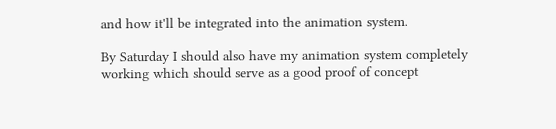and how it'll be integrated into the animation system.

By Saturday I should also have my animation system completely working which should serve as a good proof of concept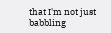that I'm not just babbling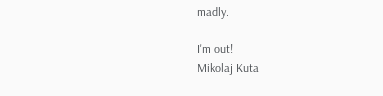madly.

I'm out!
Mikolaj Kuta